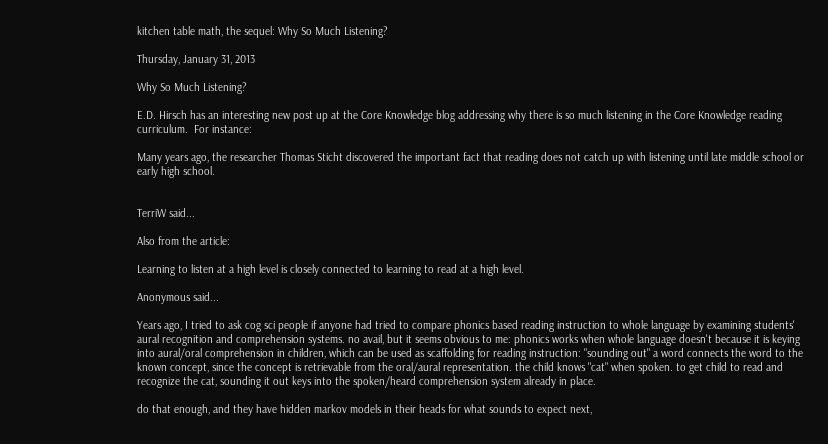kitchen table math, the sequel: Why So Much Listening?

Thursday, January 31, 2013

Why So Much Listening?

E.D. Hirsch has an interesting new post up at the Core Knowledge blog addressing why there is so much listening in the Core Knowledge reading curriculum.  For instance:

Many years ago, the researcher Thomas Sticht discovered the important fact that reading does not catch up with listening until late middle school or early high school.


TerriW said...

Also from the article:

Learning to listen at a high level is closely connected to learning to read at a high level.

Anonymous said...

Years ago, I tried to ask cog sci people if anyone had tried to compare phonics based reading instruction to whole language by examining students' aural recognition and comprehension systems. no avail, but it seems obvious to me: phonics works when whole language doesn't because it is keying into aural/oral comprehension in children, which can be used as scaffolding for reading instruction: "sounding out" a word connects the word to the known concept, since the concept is retrievable from the oral/aural representation. the child knows "cat" when spoken. to get child to read and recognize the cat, sounding it out keys into the spoken/heard comprehension system already in place.

do that enough, and they have hidden markov models in their heads for what sounds to expect next,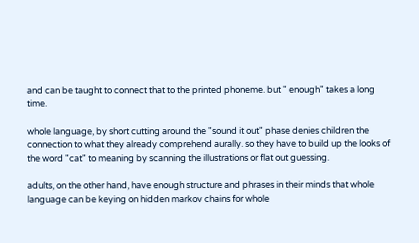and can be taught to connect that to the printed phoneme. but " enough" takes a long time.

whole language, by short cutting around the "sound it out" phase denies children the connection to what they already comprehend aurally. so they have to build up the looks of the word "cat" to meaning by scanning the illustrations or flat out guessing.

adults, on the other hand, have enough structure and phrases in their minds that whole language can be keying on hidden markov chains for whole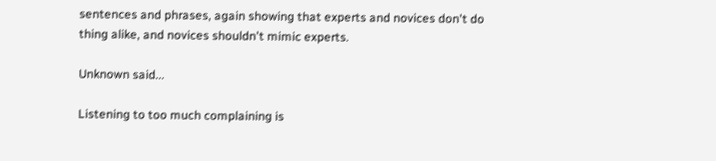sentences and phrases, again showing that experts and novices don't do thing alike, and novices shouldn't mimic experts.

Unknown said...

Listening to too much complaining is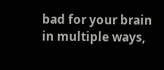bad for your brain in multiple ways,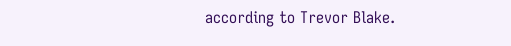according to Trevor Blake.